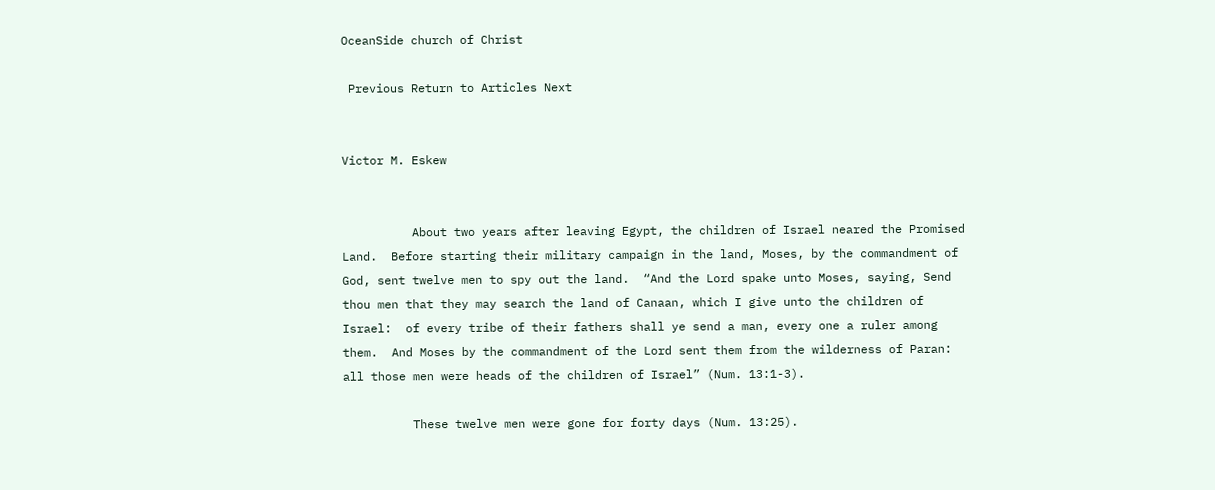OceanSide church of Christ

 Previous Return to Articles Next


Victor M. Eskew


          About two years after leaving Egypt, the children of Israel neared the Promised Land.  Before starting their military campaign in the land, Moses, by the commandment of God, sent twelve men to spy out the land.  “And the Lord spake unto Moses, saying, Send thou men that they may search the land of Canaan, which I give unto the children of Israel:  of every tribe of their fathers shall ye send a man, every one a ruler among them.  And Moses by the commandment of the Lord sent them from the wilderness of Paran:  all those men were heads of the children of Israel” (Num. 13:1-3).

          These twelve men were gone for forty days (Num. 13:25).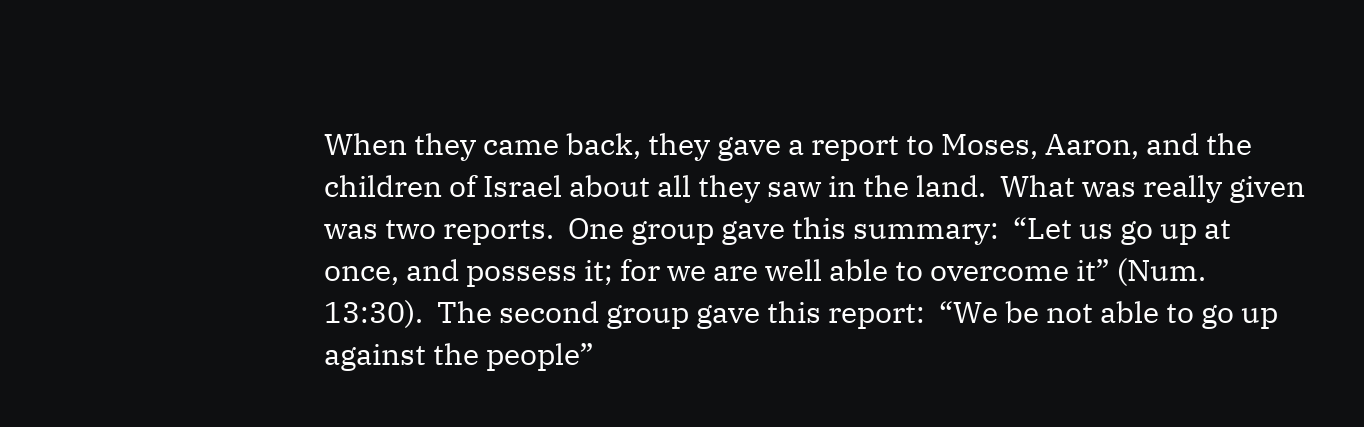When they came back, they gave a report to Moses, Aaron, and the children of Israel about all they saw in the land.  What was really given was two reports.  One group gave this summary:  “Let us go up at once, and possess it; for we are well able to overcome it” (Num. 13:30).  The second group gave this report:  “We be not able to go up against the people”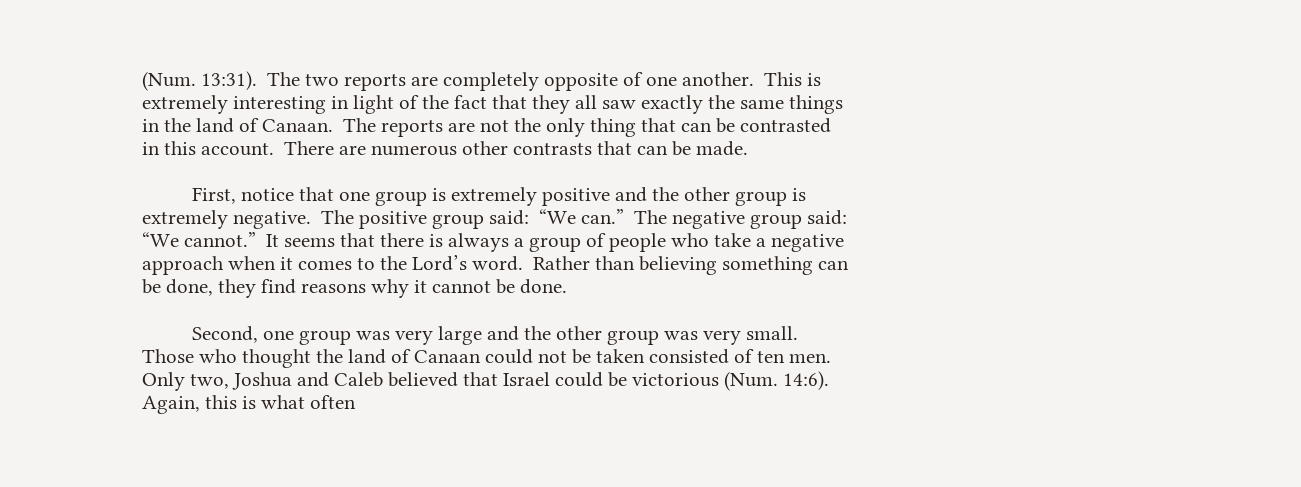(Num. 13:31).  The two reports are completely opposite of one another.  This is extremely interesting in light of the fact that they all saw exactly the same things in the land of Canaan.  The reports are not the only thing that can be contrasted in this account.  There are numerous other contrasts that can be made.

          First, notice that one group is extremely positive and the other group is extremely negative.  The positive group said:  “We can.”  The negative group said:  “We cannot.”  It seems that there is always a group of people who take a negative approach when it comes to the Lord’s word.  Rather than believing something can be done, they find reasons why it cannot be done.

          Second, one group was very large and the other group was very small.  Those who thought the land of Canaan could not be taken consisted of ten men.  Only two, Joshua and Caleb believed that Israel could be victorious (Num. 14:6).  Again, this is what often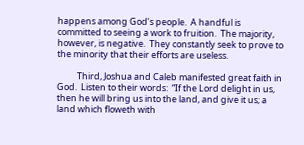happens among God’s people.  A handful is committed to seeing a work to fruition.  The majority, however, is negative.  They constantly seek to prove to the minority that their efforts are useless.

          Third, Joshua and Caleb manifested great faith in God.  Listen to their words:  “If the Lord delight in us, then he will bring us into the land, and give it us; a land which floweth with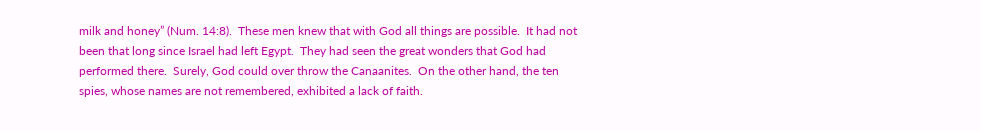milk and honey” (Num. 14:8).  These men knew that with God all things are possible.  It had not been that long since Israel had left Egypt.  They had seen the great wonders that God had performed there.  Surely, God could over throw the Canaanites.  On the other hand, the ten spies, whose names are not remembered, exhibited a lack of faith.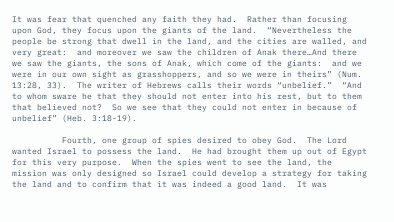It was fear that quenched any faith they had.  Rather than focusing upon God, they focus upon the giants of the land.  “Nevertheless the people be strong that dwell in the land, and the cities are walled, and very great:  and moreover we saw the children of Anak there…And there we saw the giants, the sons of Anak, which come of the giants:  and we were in our own sight as grasshoppers, and so we were in theirs” (Num. 13:28, 33).  The writer of Hebrews calls their words “unbelief.”  “And to whom sware he that they should not enter into his rest, but to them that believed not?  So we see that they could not enter in because of unbelief” (Heb. 3:18-19).

          Fourth, one group of spies desired to obey God.  The Lord wanted Israel to possess the land.  He had brought them up out of Egypt for this very purpose.  When the spies went to see the land, the mission was only designed so Israel could develop a strategy for taking the land and to confirm that it was indeed a good land.  It was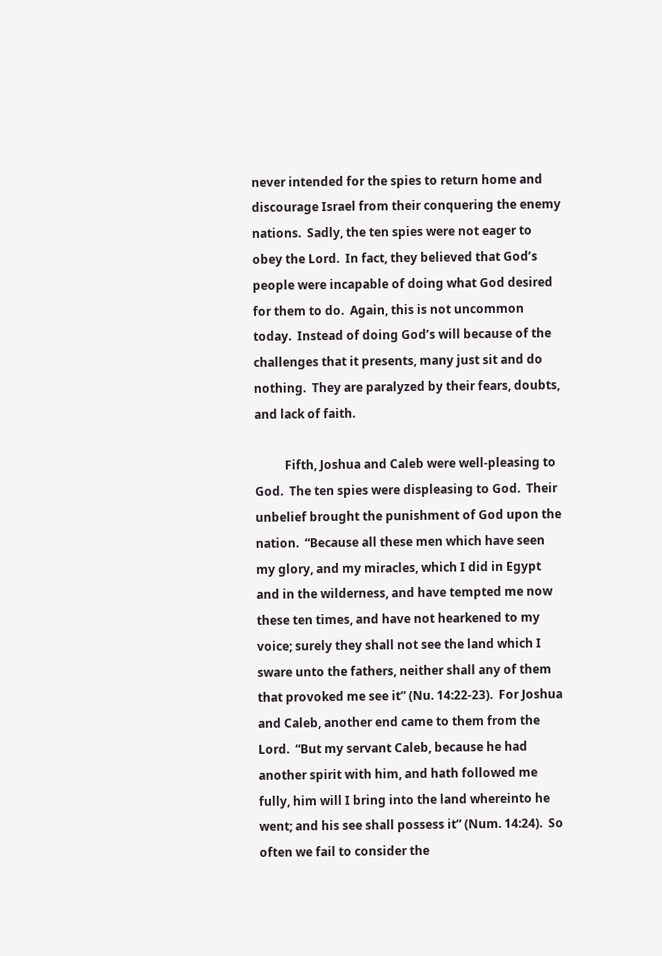never intended for the spies to return home and discourage Israel from their conquering the enemy nations.  Sadly, the ten spies were not eager to obey the Lord.  In fact, they believed that God’s people were incapable of doing what God desired for them to do.  Again, this is not uncommon today.  Instead of doing God’s will because of the challenges that it presents, many just sit and do nothing.  They are paralyzed by their fears, doubts, and lack of faith.

          Fifth, Joshua and Caleb were well-pleasing to God.  The ten spies were displeasing to God.  Their unbelief brought the punishment of God upon the nation.  “Because all these men which have seen my glory, and my miracles, which I did in Egypt and in the wilderness, and have tempted me now these ten times, and have not hearkened to my voice; surely they shall not see the land which I sware unto the fathers, neither shall any of them that provoked me see it” (Nu. 14:22-23).  For Joshua and Caleb, another end came to them from the Lord.  “But my servant Caleb, because he had another spirit with him, and hath followed me fully, him will I bring into the land whereinto he went; and his see shall possess it” (Num. 14:24).  So often we fail to consider the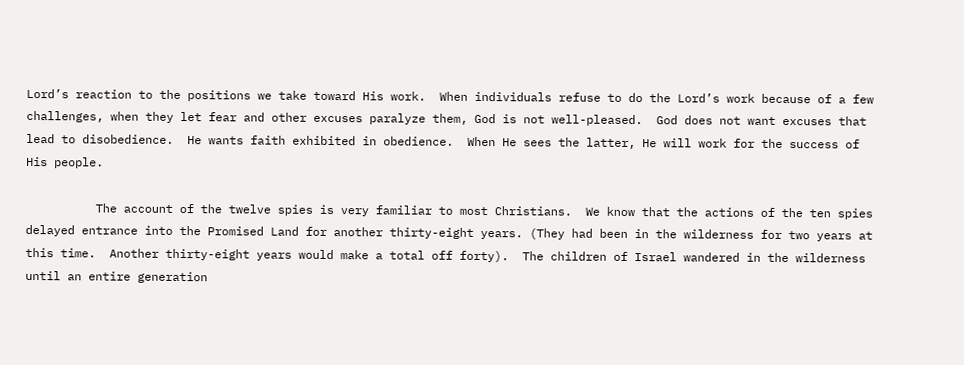Lord’s reaction to the positions we take toward His work.  When individuals refuse to do the Lord’s work because of a few challenges, when they let fear and other excuses paralyze them, God is not well-pleased.  God does not want excuses that lead to disobedience.  He wants faith exhibited in obedience.  When He sees the latter, He will work for the success of His people.

          The account of the twelve spies is very familiar to most Christians.  We know that the actions of the ten spies delayed entrance into the Promised Land for another thirty-eight years. (They had been in the wilderness for two years at this time.  Another thirty-eight years would make a total off forty).  The children of Israel wandered in the wilderness until an entire generation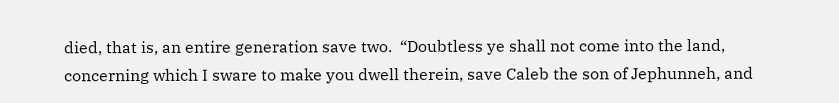died, that is, an entire generation save two.  “Doubtless ye shall not come into the land, concerning which I sware to make you dwell therein, save Caleb the son of Jephunneh, and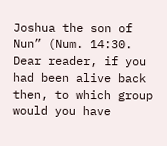Joshua the son of Nun” (Num. 14:30.  Dear reader, if you had been alive back then, to which group would you have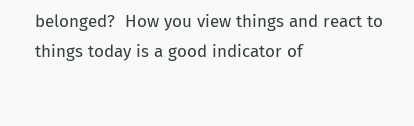belonged?  How you view things and react to things today is a good indicator of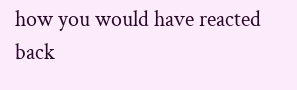how you would have reacted back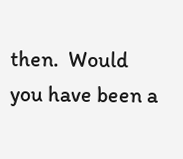then.  Would you have been a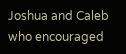Joshua and Caleb who encouraged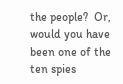the people?  Or, would you have been one of the ten spies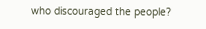who discouraged the people?